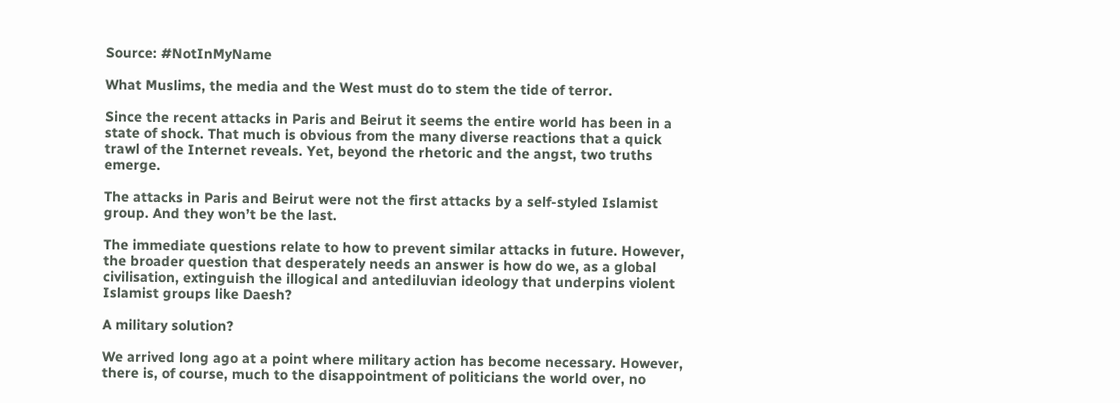Source: #NotInMyName

What Muslims, the media and the West must do to stem the tide of terror.

Since the recent attacks in Paris and Beirut it seems the entire world has been in a state of shock. That much is obvious from the many diverse reactions that a quick trawl of the Internet reveals. Yet, beyond the rhetoric and the angst, two truths emerge.

The attacks in Paris and Beirut were not the first attacks by a self-styled Islamist group. And they won’t be the last.

The immediate questions relate to how to prevent similar attacks in future. However, the broader question that desperately needs an answer is how do we, as a global civilisation, extinguish the illogical and antediluvian ideology that underpins violent Islamist groups like Daesh?

A military solution?

We arrived long ago at a point where military action has become necessary. However, there is, of course, much to the disappointment of politicians the world over, no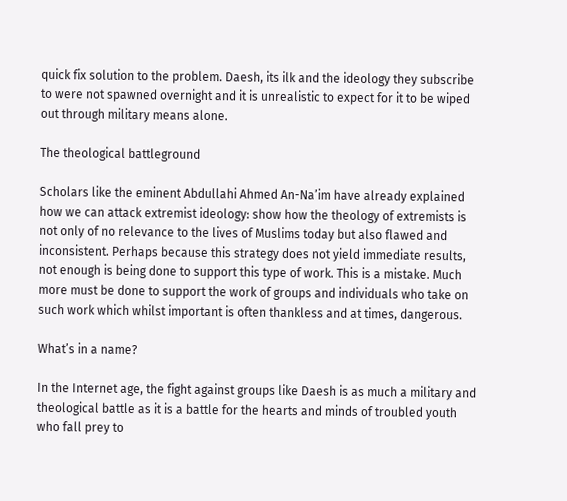quick fix solution to the problem. Daesh, its ilk and the ideology they subscribe to were not spawned overnight and it is unrealistic to expect for it to be wiped out through military means alone.

The theological battleground

Scholars like the eminent Abdullahi Ahmed An-Na’im have already explained how we can attack extremist ideology: show how the theology of extremists is not only of no relevance to the lives of Muslims today but also flawed and inconsistent. Perhaps because this strategy does not yield immediate results, not enough is being done to support this type of work. This is a mistake. Much more must be done to support the work of groups and individuals who take on such work which whilst important is often thankless and at times, dangerous.

What’s in a name?

In the Internet age, the fight against groups like Daesh is as much a military and theological battle as it is a battle for the hearts and minds of troubled youth who fall prey to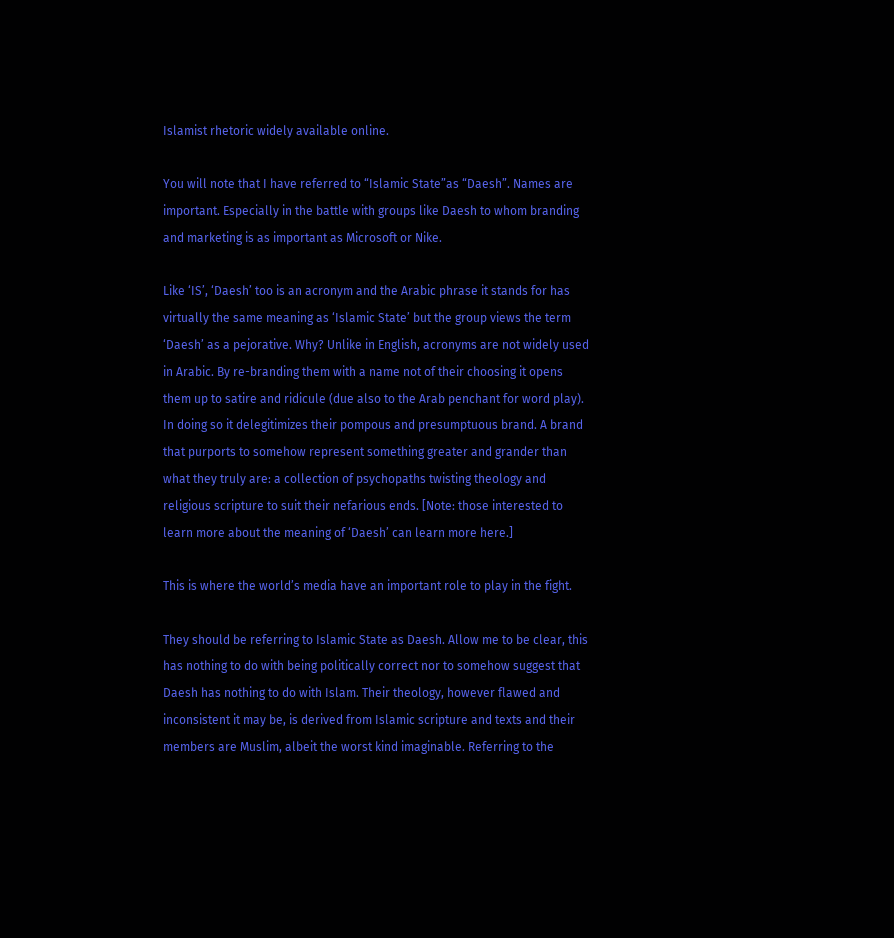Islamist rhetoric widely available online.

You will note that I have referred to “Islamic State”as “Daesh”. Names are important. Especially in the battle with groups like Daesh to whom branding and marketing is as important as Microsoft or Nike.

Like ‘IS’, ‘Daesh’ too is an acronym and the Arabic phrase it stands for has virtually the same meaning as ‘Islamic State’ but the group views the term ‘Daesh’ as a pejorative. Why? Unlike in English, acronyms are not widely used in Arabic. By re-branding them with a name not of their choosing it opens them up to satire and ridicule (due also to the Arab penchant for word play). In doing so it delegitimizes their pompous and presumptuous brand. A brand that purports to somehow represent something greater and grander than what they truly are: a collection of psychopaths twisting theology and religious scripture to suit their nefarious ends. [Note: those interested to learn more about the meaning of ‘Daesh’ can learn more here.]

This is where the world’s media have an important role to play in the fight.

They should be referring to Islamic State as Daesh. Allow me to be clear, this has nothing to do with being politically correct nor to somehow suggest that Daesh has nothing to do with Islam. Their theology, however flawed and inconsistent it may be, is derived from Islamic scripture and texts and their members are Muslim, albeit the worst kind imaginable. Referring to the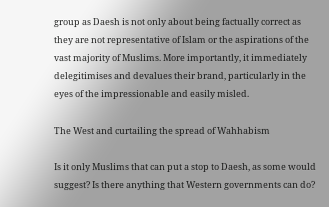group as Daesh is not only about being factually correct as they are not representative of Islam or the aspirations of the vast majority of Muslims. More importantly, it immediately delegitimises and devalues their brand, particularly in the eyes of the impressionable and easily misled.

The West and curtailing the spread of Wahhabism

Is it only Muslims that can put a stop to Daesh, as some would suggest? Is there anything that Western governments can do?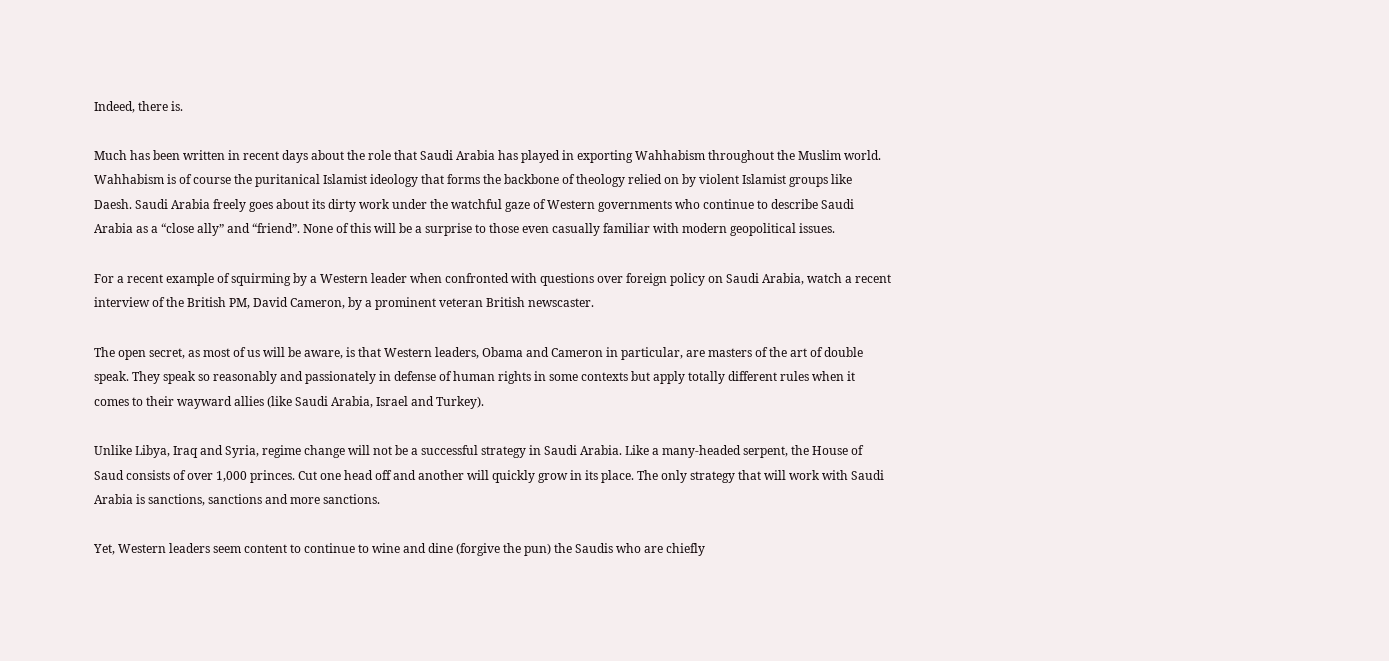Indeed, there is.

Much has been written in recent days about the role that Saudi Arabia has played in exporting Wahhabism throughout the Muslim world. Wahhabism is of course the puritanical Islamist ideology that forms the backbone of theology relied on by violent Islamist groups like Daesh. Saudi Arabia freely goes about its dirty work under the watchful gaze of Western governments who continue to describe Saudi Arabia as a “close ally” and “friend”. None of this will be a surprise to those even casually familiar with modern geopolitical issues.

For a recent example of squirming by a Western leader when confronted with questions over foreign policy on Saudi Arabia, watch a recent interview of the British PM, David Cameron, by a prominent veteran British newscaster.

The open secret, as most of us will be aware, is that Western leaders, Obama and Cameron in particular, are masters of the art of double speak. They speak so reasonably and passionately in defense of human rights in some contexts but apply totally different rules when it comes to their wayward allies (like Saudi Arabia, Israel and Turkey).

Unlike Libya, Iraq and Syria, regime change will not be a successful strategy in Saudi Arabia. Like a many-headed serpent, the House of Saud consists of over 1,000 princes. Cut one head off and another will quickly grow in its place. The only strategy that will work with Saudi Arabia is sanctions, sanctions and more sanctions.

Yet, Western leaders seem content to continue to wine and dine (forgive the pun) the Saudis who are chiefly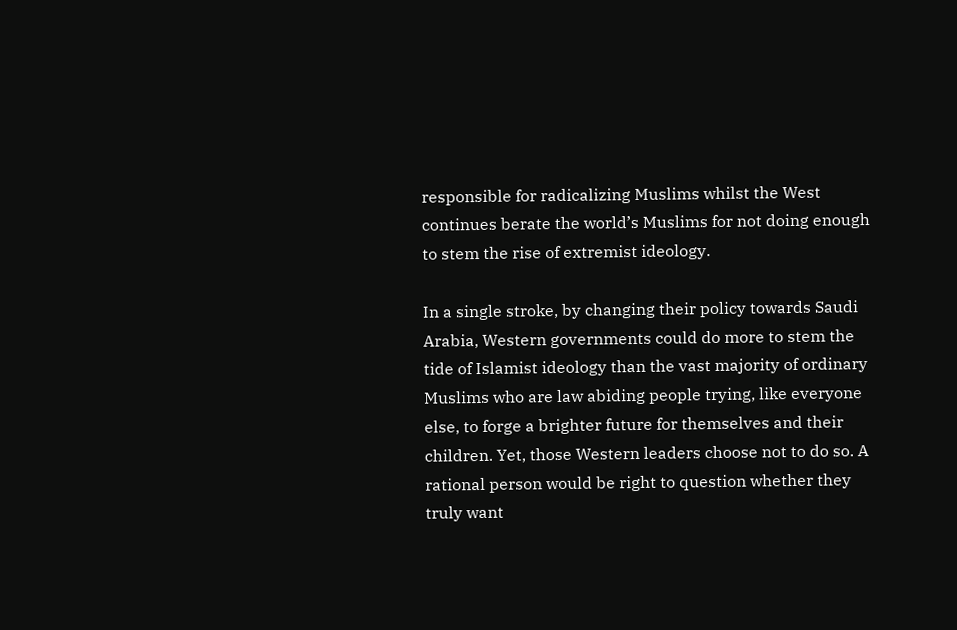responsible for radicalizing Muslims whilst the West continues berate the world’s Muslims for not doing enough to stem the rise of extremist ideology.

In a single stroke, by changing their policy towards Saudi Arabia, Western governments could do more to stem the tide of Islamist ideology than the vast majority of ordinary Muslims who are law abiding people trying, like everyone else, to forge a brighter future for themselves and their children. Yet, those Western leaders choose not to do so. A rational person would be right to question whether they truly want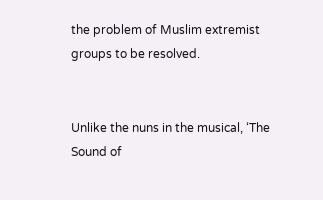the problem of Muslim extremist groups to be resolved.


Unlike the nuns in the musical, ‘The Sound of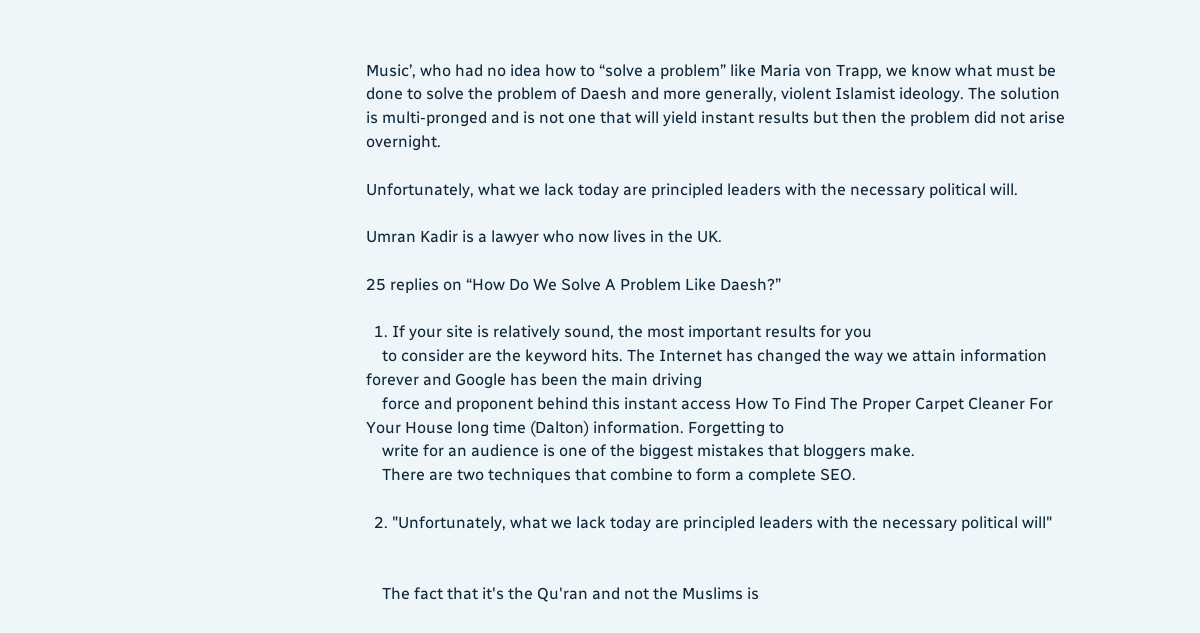Music’, who had no idea how to “solve a problem” like Maria von Trapp, we know what must be done to solve the problem of Daesh and more generally, violent Islamist ideology. The solution is multi-pronged and is not one that will yield instant results but then the problem did not arise overnight.

Unfortunately, what we lack today are principled leaders with the necessary political will.

Umran Kadir is a lawyer who now lives in the UK.

25 replies on “How Do We Solve A Problem Like Daesh?”

  1. If your site is relatively sound, the most important results for you
    to consider are the keyword hits. The Internet has changed the way we attain information forever and Google has been the main driving
    force and proponent behind this instant access How To Find The Proper Carpet Cleaner For Your House long time (Dalton) information. Forgetting to
    write for an audience is one of the biggest mistakes that bloggers make.
    There are two techniques that combine to form a complete SEO.

  2. "Unfortunately, what we lack today are principled leaders with the necessary political will"


    The fact that it's the Qu'ran and not the Muslims is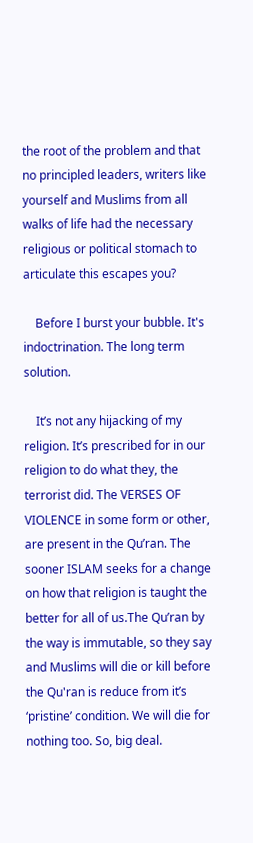the root of the problem and that no principled leaders, writers like yourself and Muslims from all walks of life had the necessary religious or political stomach to articulate this escapes you?

    Before I burst your bubble. It's indoctrination. The long term solution.

    It’s not any hijacking of my religion. It’s prescribed for in our religion to do what they, the terrorist did. The VERSES OF VIOLENCE in some form or other, are present in the Qu’ran. The sooner ISLAM seeks for a change on how that religion is taught the better for all of us.The Qu’ran by the way is immutable, so they say and Muslims will die or kill before the Qu'ran is reduce from it’s ‘pristine’ condition. We will die for nothing too. So, big deal.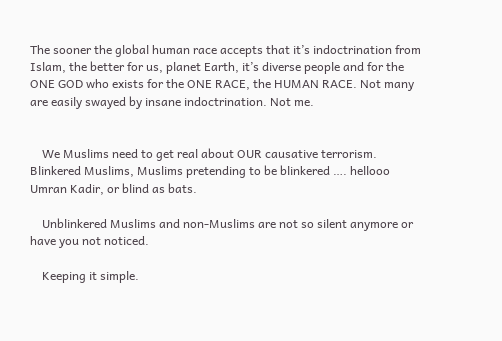The sooner the global human race accepts that it’s indoctrination from Islam, the better for us, planet Earth, it’s diverse people and for the ONE GOD who exists for the ONE RACE, the HUMAN RACE. Not many are easily swayed by insane indoctrination. Not me.


    We Muslims need to get real about OUR causative terrorism. Blinkered Muslims, Muslims pretending to be blinkered …. hellooo Umran Kadir, or blind as bats.

    Unblinkered Muslims and non-Muslims are not so silent anymore or have you not noticed.

    Keeping it simple.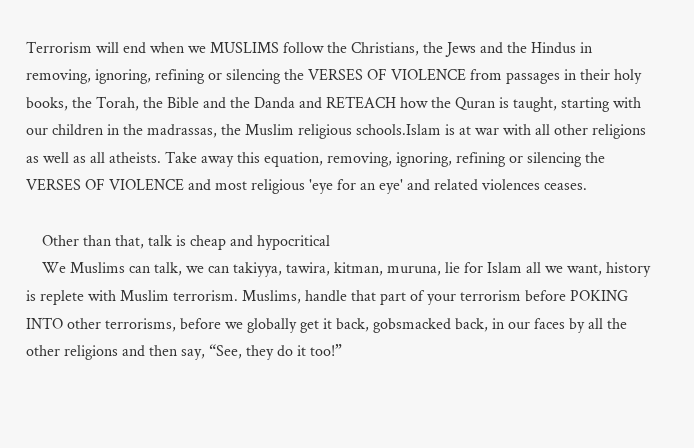Terrorism will end when we MUSLIMS follow the Christians, the Jews and the Hindus in removing, ignoring, refining or silencing the VERSES OF VIOLENCE from passages in their holy books, the Torah, the Bible and the Danda and RETEACH how the Quran is taught, starting with our children in the madrassas, the Muslim religious schools.Islam is at war with all other religions as well as all atheists. Take away this equation, removing, ignoring, refining or silencing the VERSES OF VIOLENCE and most religious 'eye for an eye' and related violences ceases.

    Other than that, talk is cheap and hypocritical
    We Muslims can talk, we can takiyya, tawira, kitman, muruna, lie for Islam all we want, history is replete with Muslim terrorism. Muslims, handle that part of your terrorism before POKING INTO other terrorisms, before we globally get it back, gobsmacked back, in our faces by all the other religions and then say, “See, they do it too!”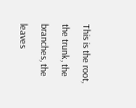This is the root, the trunk, the branches, the leaves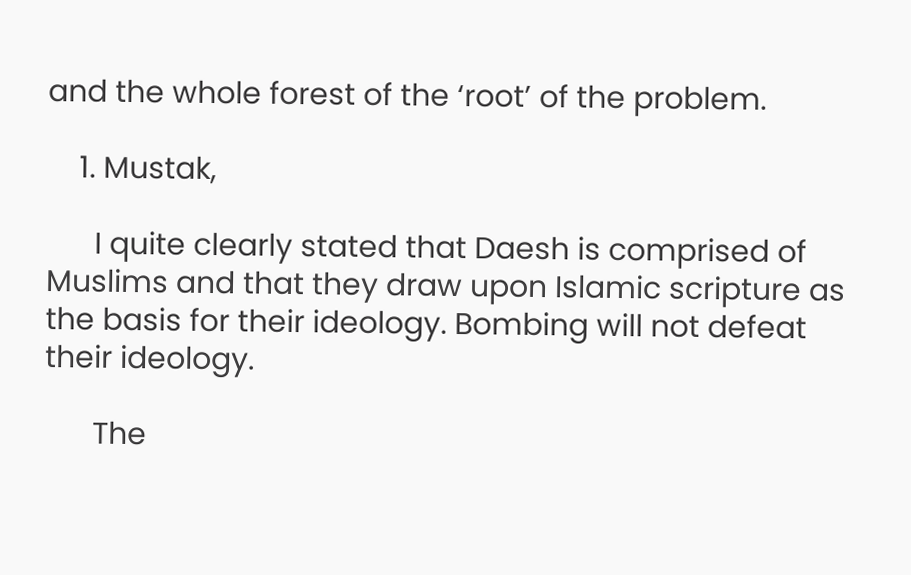and the whole forest of the ‘root’ of the problem.

    1. Mustak,

      I quite clearly stated that Daesh is comprised of Muslims and that they draw upon Islamic scripture as the basis for their ideology. Bombing will not defeat their ideology.

      The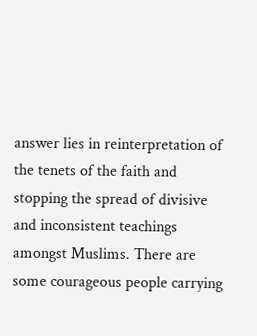answer lies in reinterpretation of the tenets of the faith and stopping the spread of divisive and inconsistent teachings amongst Muslims. There are some courageous people carrying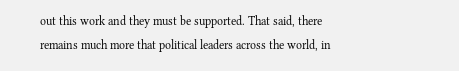out this work and they must be supported. That said, there remains much more that political leaders across the world, in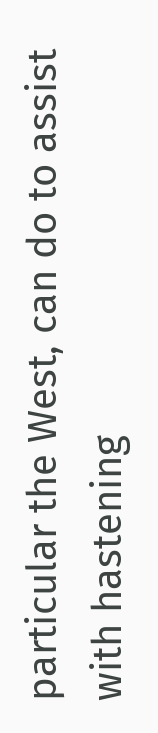particular the West, can do to assist with hastening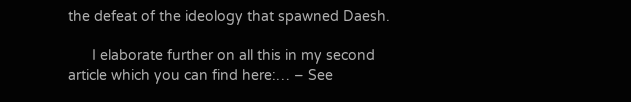the defeat of the ideology that spawned Daesh.

      I elaborate further on all this in my second article which you can find here:… – See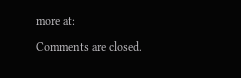more at:

Comments are closed.